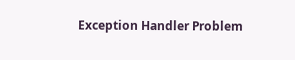Exception Handler Problem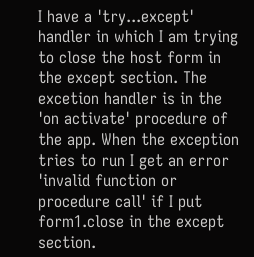I have a 'try...except' handler in which I am trying to close the host form in the except section. The excetion handler is in the 'on activate' procedure of the app. When the exception tries to run I get an error 'invalid function or procedure call' if I put form1.close in the except section.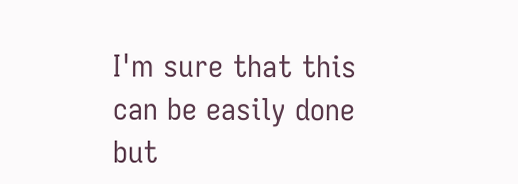I'm sure that this can be easily done but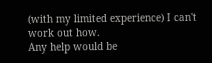(with my limited experience) I can't work out how.
Any help would be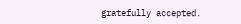gratefully accepted.